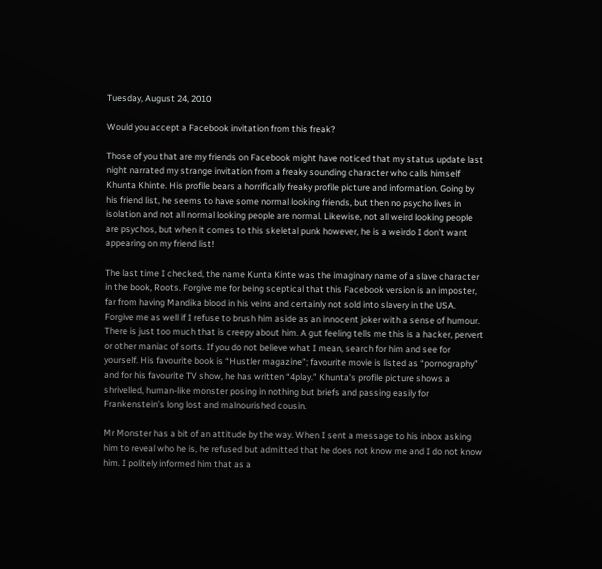Tuesday, August 24, 2010

Would you accept a Facebook invitation from this freak?

Those of you that are my friends on Facebook might have noticed that my status update last night narrated my strange invitation from a freaky sounding character who calls himself Khunta Khinte. His profile bears a horrifically freaky profile picture and information. Going by his friend list, he seems to have some normal looking friends, but then no psycho lives in isolation and not all normal looking people are normal. Likewise, not all weird looking people are psychos, but when it comes to this skeletal punk however, he is a weirdo I don’t want appearing on my friend list!

The last time I checked, the name Kunta Kinte was the imaginary name of a slave character in the book, Roots. Forgive me for being sceptical that this Facebook version is an imposter, far from having Mandika blood in his veins and certainly not sold into slavery in the USA. Forgive me as well if I refuse to brush him aside as an innocent joker with a sense of humour. There is just too much that is creepy about him. A gut feeling tells me this is a hacker, pervert or other maniac of sorts. If you do not believe what I mean, search for him and see for yourself. His favourite book is “Hustler magazine”; favourite movie is listed as “pornography” and for his favourite TV show, he has written “4play.” Khunta’s profile picture shows a shrivelled, human-like monster posing in nothing but briefs and passing easily for Frankenstein’s long lost and malnourished cousin.

Mr Monster has a bit of an attitude by the way. When I sent a message to his inbox asking him to reveal who he is, he refused but admitted that he does not know me and I do not know him. I politely informed him that as a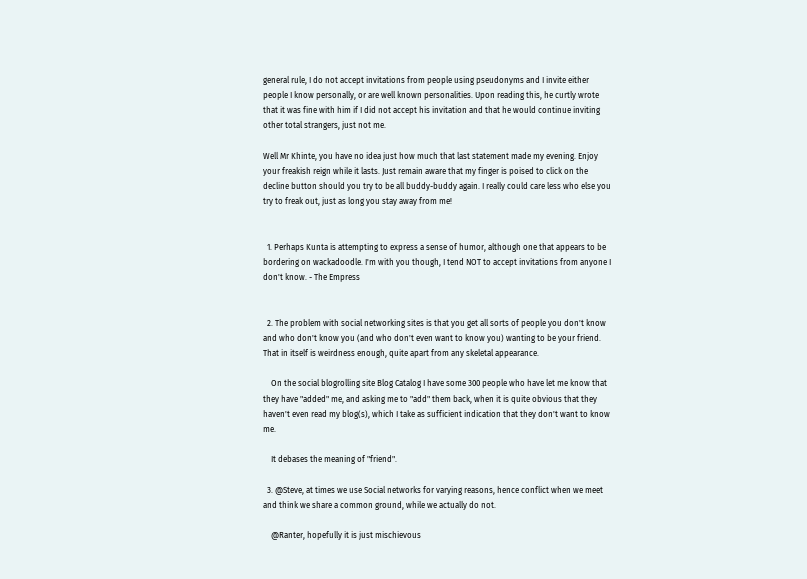general rule, I do not accept invitations from people using pseudonyms and I invite either people I know personally, or are well known personalities. Upon reading this, he curtly wrote that it was fine with him if I did not accept his invitation and that he would continue inviting other total strangers, just not me.

Well Mr Khinte, you have no idea just how much that last statement made my evening. Enjoy your freakish reign while it lasts. Just remain aware that my finger is poised to click on the decline button should you try to be all buddy-buddy again. I really could care less who else you try to freak out, just as long you stay away from me!


  1. Perhaps Kunta is attempting to express a sense of humor, although one that appears to be bordering on wackadoodle. I'm with you though, I tend NOT to accept invitations from anyone I don't know. - The Empress


  2. The problem with social networking sites is that you get all sorts of people you don't know and who don't know you (and who don't even want to know you) wanting to be your friend. That in itself is weirdness enough, quite apart from any skeletal appearance.

    On the social blogrolling site Blog Catalog I have some 300 people who have let me know that they have "added" me, and asking me to "add" them back, when it is quite obvious that they haven't even read my blog(s), which I take as sufficient indication that they don't want to know me.

    It debases the meaning of "friend".

  3. @Steve, at times we use Social networks for varying reasons, hence conflict when we meet and think we share a common ground, while we actually do not.

    @Ranter, hopefully it is just mischievous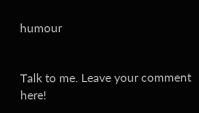humour


Talk to me. Leave your comment here!